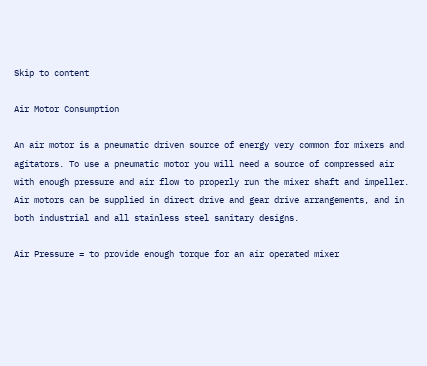Skip to content

Air Motor Consumption

An air motor is a pneumatic driven source of energy very common for mixers and agitators. To use a pneumatic motor you will need a source of compressed air with enough pressure and air flow to properly run the mixer shaft and impeller. Air motors can be supplied in direct drive and gear drive arrangements, and in both industrial and all stainless steel sanitary designs.

Air Pressure = to provide enough torque for an air operated mixer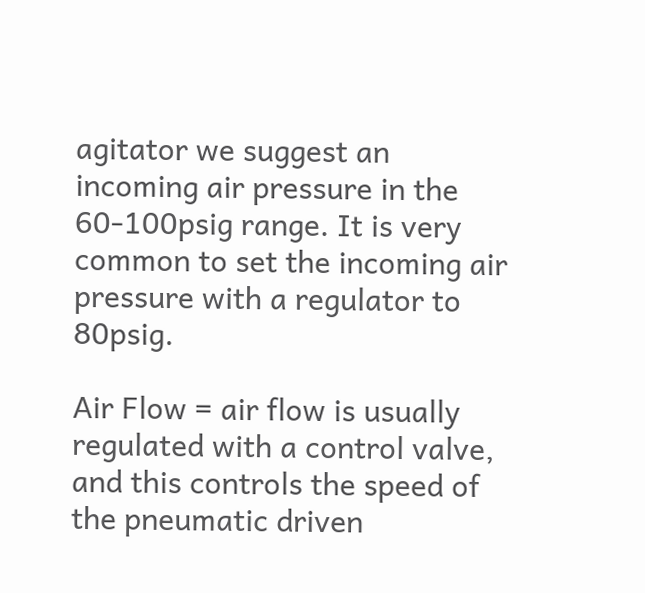agitator we suggest an incoming air pressure in the 60-100psig range. It is very common to set the incoming air pressure with a regulator to 80psig.

Air Flow = air flow is usually regulated with a control valve, and this controls the speed of the pneumatic driven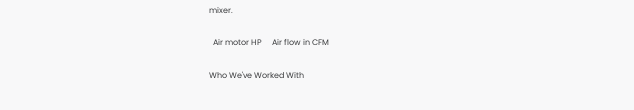mixer.

  Air motor HP     Air flow in CFM

Who We've Worked With